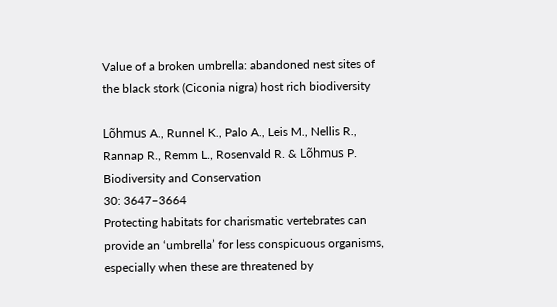Value of a broken umbrella: abandoned nest sites of the black stork (Ciconia nigra) host rich biodiversity

Lõhmus A., Runnel K., Palo A., Leis M., Nellis R., Rannap R., Remm L., Rosenvald R. & Lõhmus P.
Biodiversity and Conservation
30: 3647–3664
Protecting habitats for charismatic vertebrates can provide an ‘umbrella’ for less conspicuous organisms, especially when these are threatened by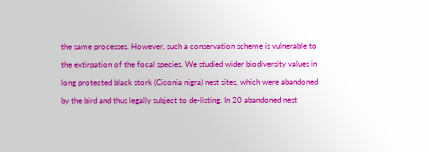the same processes. However, such a conservation scheme is vulnerable to the extirpation of the focal species. We studied wider biodiversity values in long protected black stork (Ciconia nigra) nest sites, which were abandoned by the bird and thus legally subject to de-listing. In 20 abandoned nest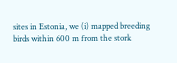sites in Estonia, we (i) mapped breeding birds within 600 m from the stork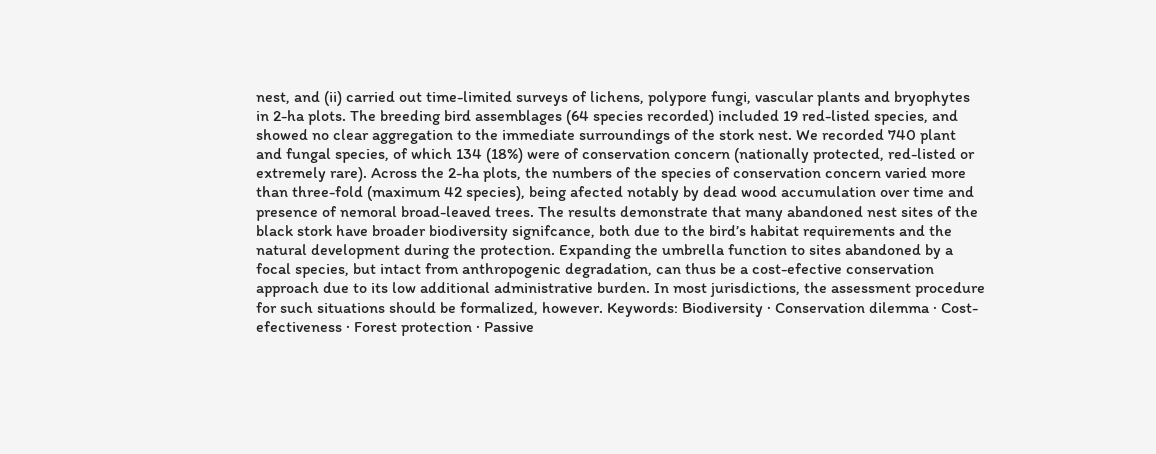nest, and (ii) carried out time-limited surveys of lichens, polypore fungi, vascular plants and bryophytes in 2-ha plots. The breeding bird assemblages (64 species recorded) included 19 red-listed species, and showed no clear aggregation to the immediate surroundings of the stork nest. We recorded 740 plant and fungal species, of which 134 (18%) were of conservation concern (nationally protected, red-listed or extremely rare). Across the 2-ha plots, the numbers of the species of conservation concern varied more than three-fold (maximum 42 species), being afected notably by dead wood accumulation over time and presence of nemoral broad-leaved trees. The results demonstrate that many abandoned nest sites of the black stork have broader biodiversity signifcance, both due to the bird’s habitat requirements and the natural development during the protection. Expanding the umbrella function to sites abandoned by a focal species, but intact from anthropogenic degradation, can thus be a cost-efective conservation approach due to its low additional administrative burden. In most jurisdictions, the assessment procedure for such situations should be formalized, however. Keywords: Biodiversity · Conservation dilemma · Cost-efectiveness · Forest protection · Passive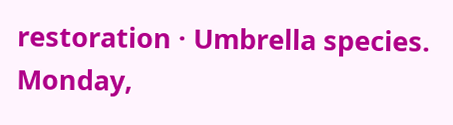restoration · Umbrella species.
Monday,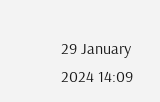29 January 2024 14:09